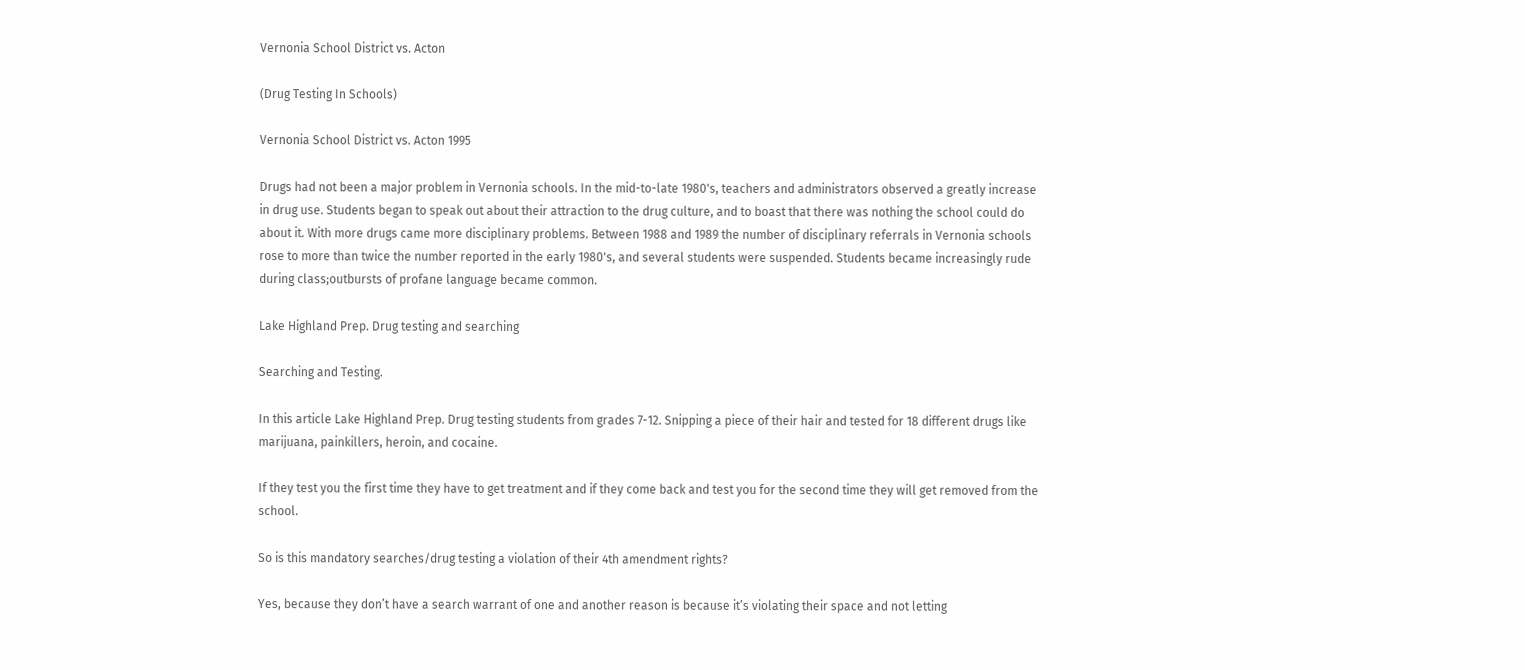Vernonia School District vs. Acton

(Drug Testing In Schools)

Vernonia School District vs. Acton 1995

Drugs had not been a major problem in Vernonia schools. In the mid-to-late 1980's, teachers and administrators observed a greatly increase in drug use. Students began to speak out about their attraction to the drug culture, and to boast that there was nothing the school could do about it. With more drugs came more disciplinary problems. Between 1988 and 1989 the number of disciplinary referrals in Vernonia schools rose to more than twice the number reported in the early 1980's, and several students were suspended. Students became increasingly rude during class;outbursts of profane language became common.

Lake Highland Prep. Drug testing and searching

Searching and Testing.

In this article Lake Highland Prep. Drug testing students from grades 7-12. Snipping a piece of their hair and tested for 18 different drugs like marijuana, painkillers, heroin, and cocaine.

If they test you the first time they have to get treatment and if they come back and test you for the second time they will get removed from the school.

So is this mandatory searches/drug testing a violation of their 4th amendment rights?

Yes, because they don’t have a search warrant of one and another reason is because it’s violating their space and not letting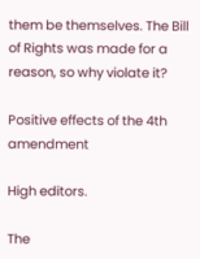them be themselves. The Bill of Rights was made for a reason, so why violate it?

Positive effects of the 4th amendment

High editors.

The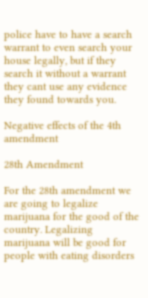police have to have a search warrant to even search your house legally, but if they search it without a warrant they cant use any evidence they found towards you.

Negative effects of the 4th amendment

28th Amendment

For the 28th amendment we are going to legalize marijuana for the good of the country. Legalizing marijuana will be good for people with eating disorders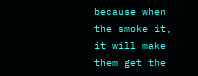because when the smoke it, it will make them get the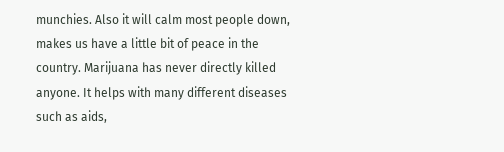munchies. Also it will calm most people down, makes us have a little bit of peace in the country. Marijuana has never directly killed anyone. It helps with many different diseases such as aids,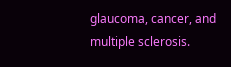glaucoma, cancer, and multiple sclerosis.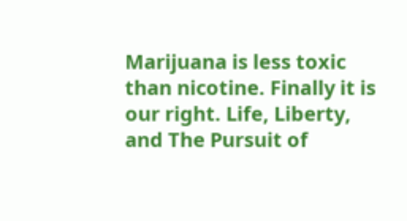Marijuana is less toxic than nicotine. Finally it is our right. Life, Liberty, and The Pursuit of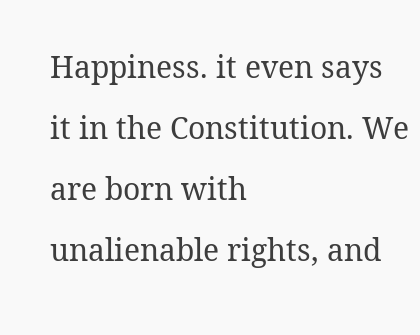Happiness. it even says it in the Constitution. We are born with unalienable rights, and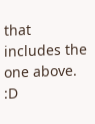that includes the one above. :D